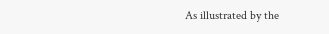As illustrated by the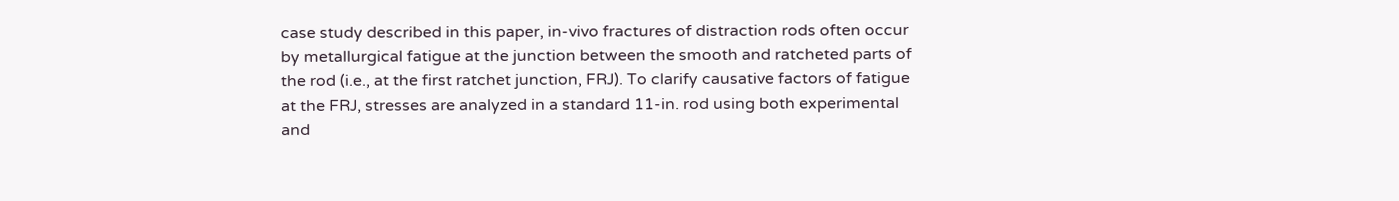case study described in this paper, in-vivo fractures of distraction rods often occur by metallurgical fatigue at the junction between the smooth and ratcheted parts of the rod (i.e., at the first ratchet junction, FRJ). To clarify causative factors of fatigue at the FRJ, stresses are analyzed in a standard 11-in. rod using both experimental and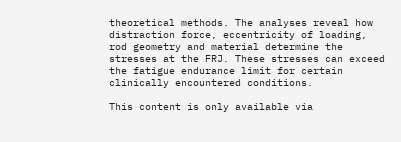theoretical methods. The analyses reveal how distraction force, eccentricity of loading, rod geometry and material determine the stresses at the FRJ. These stresses can exceed the fatigue endurance limit for certain clinically encountered conditions.

This content is only available via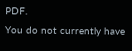PDF.
You do not currently have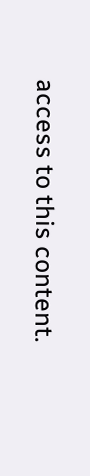access to this content.